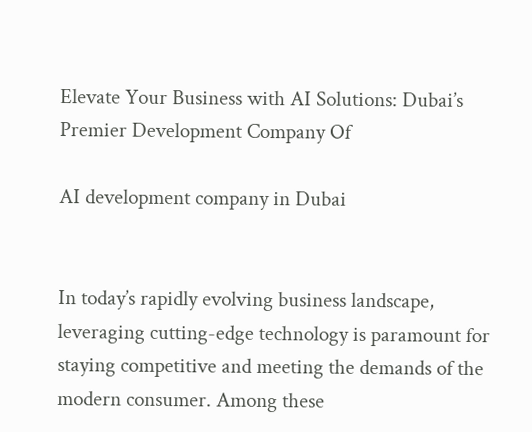Elevate Your Business with AI Solutions: Dubai’s Premier Development Company Of

AI development company in Dubai


In today’s rapidly evolving business landscape, leveraging cutting-edge technology is paramount for staying competitive and meeting the demands of the modern consumer. Among these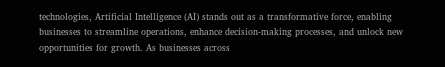technologies, Artificial Intelligence (AI) stands out as a transformative force, enabling businesses to streamline operations, enhance decision-making processes, and unlock new opportunities for growth. As businesses across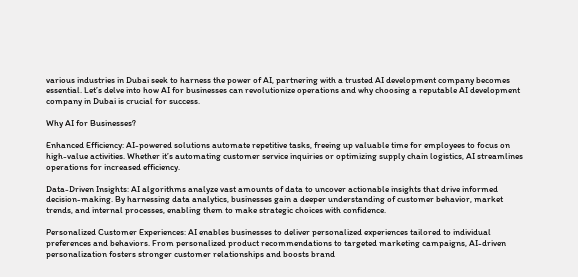various industries in Dubai seek to harness the power of AI, partnering with a trusted AI development company becomes essential. Let’s delve into how AI for businesses can revolutionize operations and why choosing a reputable AI development company in Dubai is crucial for success.

Why AI for Businesses?

Enhanced Efficiency: AI-powered solutions automate repetitive tasks, freeing up valuable time for employees to focus on high-value activities. Whether it’s automating customer service inquiries or optimizing supply chain logistics, AI streamlines operations for increased efficiency.

Data-Driven Insights: AI algorithms analyze vast amounts of data to uncover actionable insights that drive informed decision-making. By harnessing data analytics, businesses gain a deeper understanding of customer behavior, market trends, and internal processes, enabling them to make strategic choices with confidence.

Personalized Customer Experiences: AI enables businesses to deliver personalized experiences tailored to individual preferences and behaviors. From personalized product recommendations to targeted marketing campaigns, AI-driven personalization fosters stronger customer relationships and boosts brand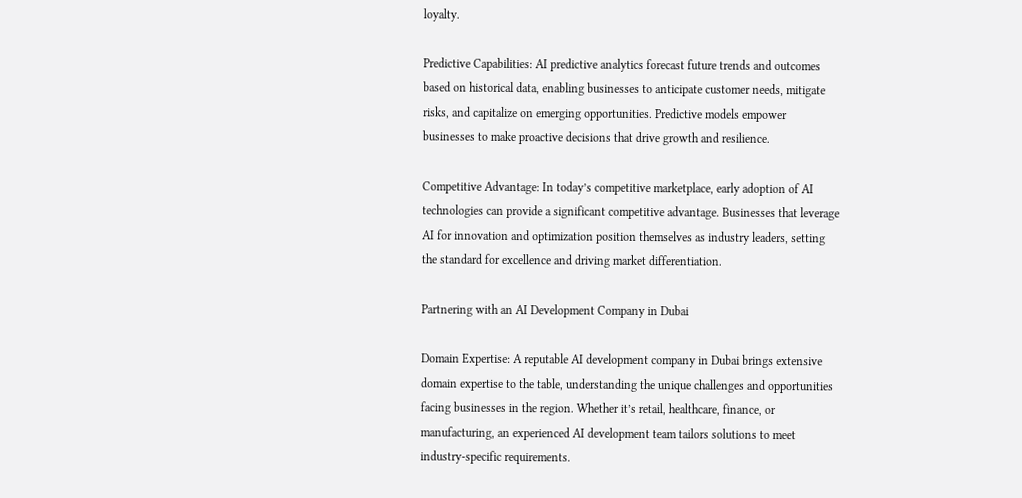loyalty.

Predictive Capabilities: AI predictive analytics forecast future trends and outcomes based on historical data, enabling businesses to anticipate customer needs, mitigate risks, and capitalize on emerging opportunities. Predictive models empower businesses to make proactive decisions that drive growth and resilience.

Competitive Advantage: In today’s competitive marketplace, early adoption of AI technologies can provide a significant competitive advantage. Businesses that leverage AI for innovation and optimization position themselves as industry leaders, setting the standard for excellence and driving market differentiation.

Partnering with an AI Development Company in Dubai

Domain Expertise: A reputable AI development company in Dubai brings extensive domain expertise to the table, understanding the unique challenges and opportunities facing businesses in the region. Whether it’s retail, healthcare, finance, or manufacturing, an experienced AI development team tailors solutions to meet industry-specific requirements.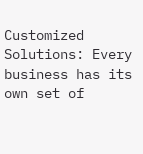Customized Solutions: Every business has its own set of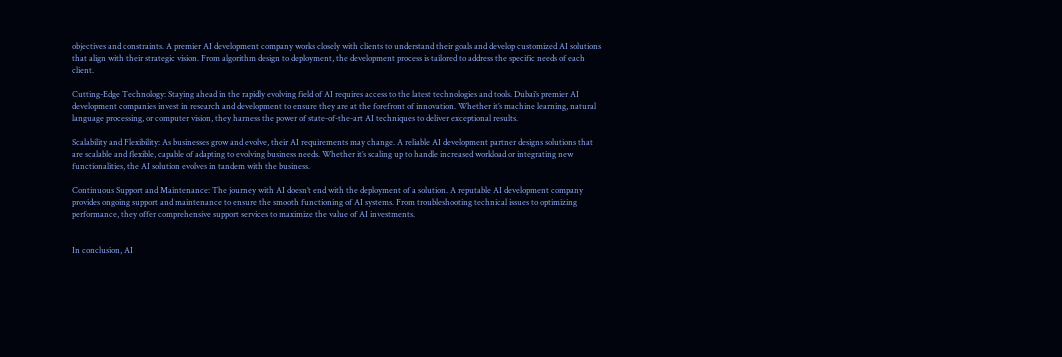objectives and constraints. A premier AI development company works closely with clients to understand their goals and develop customized AI solutions that align with their strategic vision. From algorithm design to deployment, the development process is tailored to address the specific needs of each client.

Cutting-Edge Technology: Staying ahead in the rapidly evolving field of AI requires access to the latest technologies and tools. Dubai’s premier AI development companies invest in research and development to ensure they are at the forefront of innovation. Whether it’s machine learning, natural language processing, or computer vision, they harness the power of state-of-the-art AI techniques to deliver exceptional results.

Scalability and Flexibility: As businesses grow and evolve, their AI requirements may change. A reliable AI development partner designs solutions that are scalable and flexible, capable of adapting to evolving business needs. Whether it’s scaling up to handle increased workload or integrating new functionalities, the AI solution evolves in tandem with the business.

Continuous Support and Maintenance: The journey with AI doesn’t end with the deployment of a solution. A reputable AI development company provides ongoing support and maintenance to ensure the smooth functioning of AI systems. From troubleshooting technical issues to optimizing performance, they offer comprehensive support services to maximize the value of AI investments.


In conclusion, AI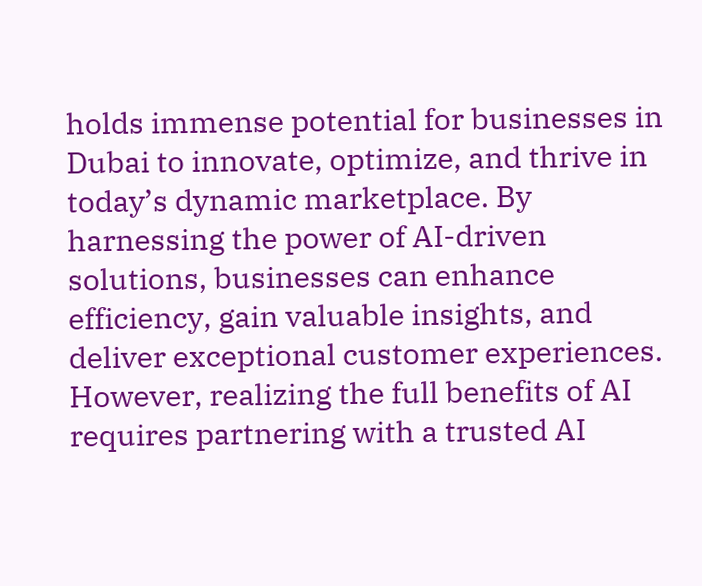holds immense potential for businesses in Dubai to innovate, optimize, and thrive in today’s dynamic marketplace. By harnessing the power of AI-driven solutions, businesses can enhance efficiency, gain valuable insights, and deliver exceptional customer experiences. However, realizing the full benefits of AI requires partnering with a trusted AI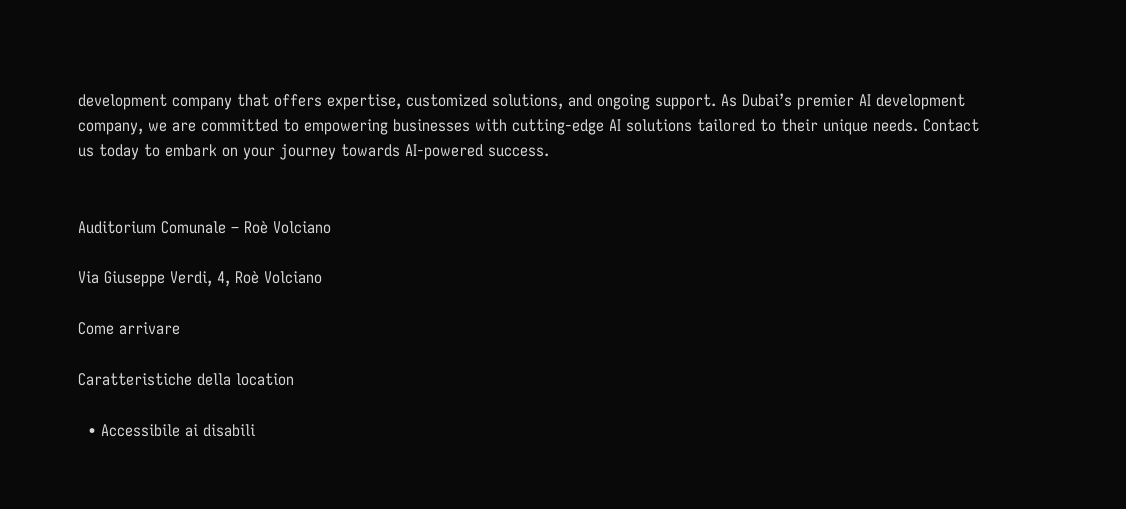development company that offers expertise, customized solutions, and ongoing support. As Dubai’s premier AI development company, we are committed to empowering businesses with cutting-edge AI solutions tailored to their unique needs. Contact us today to embark on your journey towards AI-powered success.


Auditorium Comunale – Roè Volciano

Via Giuseppe Verdi, 4, Roè Volciano

Come arrivare

Caratteristiche della location

  • Accessibile ai disabili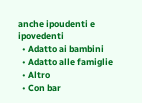anche ipoudenti e ipovedenti
  • Adatto ai bambini
  • Adatto alle famiglie
  • Altro
  • Con bar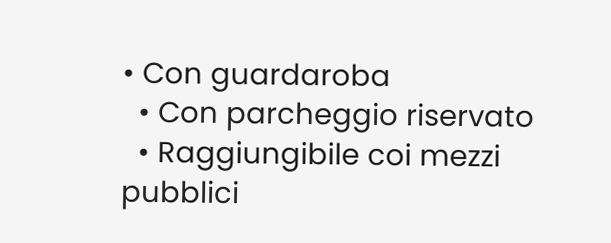• Con guardaroba
  • Con parcheggio riservato
  • Raggiungibile coi mezzi pubblici